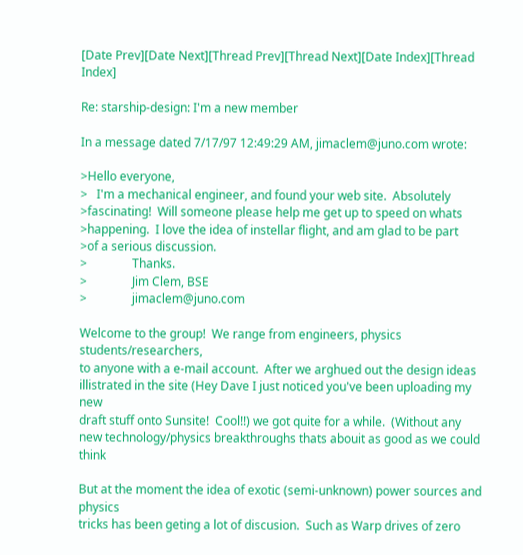[Date Prev][Date Next][Thread Prev][Thread Next][Date Index][Thread Index]

Re: starship-design: I'm a new member

In a message dated 7/17/97 12:49:29 AM, jimaclem@juno.com wrote:

>Hello everyone,
>   I'm a mechanical engineer, and found your web site.  Absolutely
>fascinating!  Will someone please help me get up to speed on whats
>happening.  I love the idea of instellar flight, and am glad to be part
>of a serious discussion.
>               Thanks.
>               Jim Clem, BSE
>               jimaclem@juno.com

Welcome to the group!  We range from engineers, physics students/researchers,
to anyone with a e-mail account.  After we arghued out the design ideas
illistrated in the site (Hey Dave I just noticed you've been uploading my new
draft stuff onto Sunsite!  Cool!!) we got quite for a while.  (Without any
new technology/physics breakthroughs thats abouit as good as we could think

But at the moment the idea of exotic (semi-unknown) power sources and physics
tricks has been geting a lot of discusion.  Such as Warp drives of zero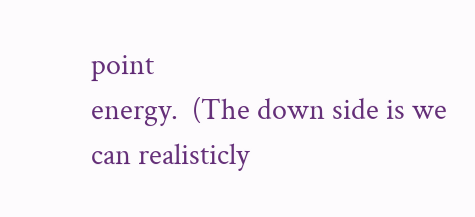point
energy.  (The down side is we can realisticly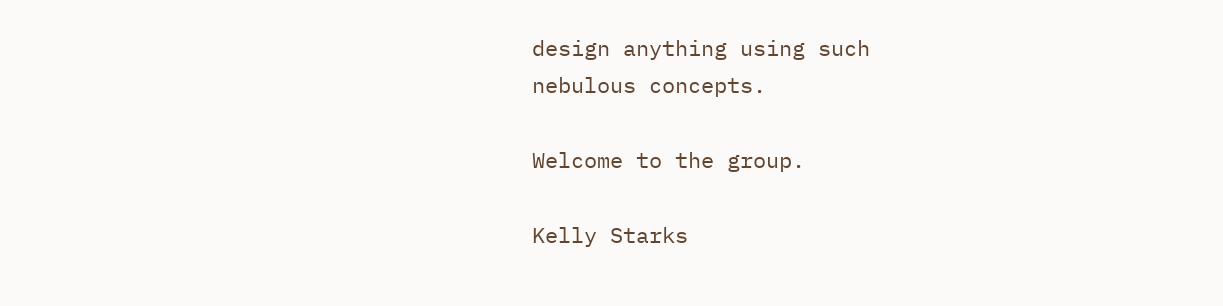design anything using such
nebulous concepts.

Welcome to the group.

Kelly Starks